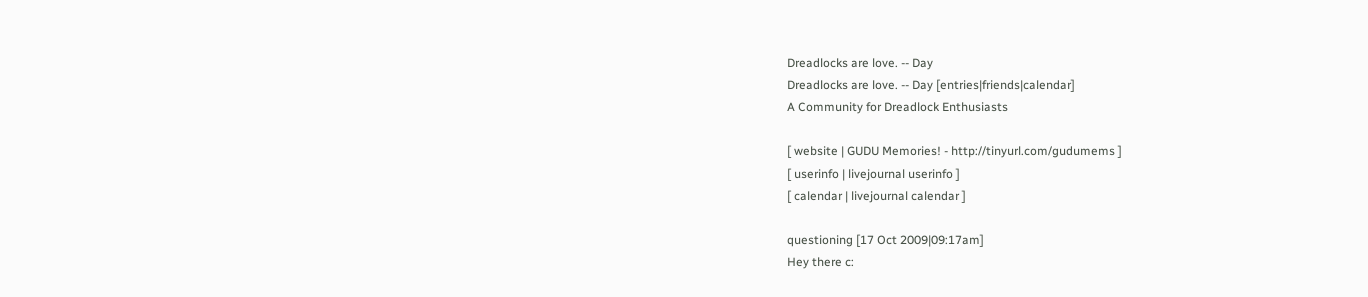Dreadlocks are love. -- Day
Dreadlocks are love. -- Day [entries|friends|calendar]
A Community for Dreadlock Enthusiasts

[ website | GUDU Memories! - http://tinyurl.com/gudumems ]
[ userinfo | livejournal userinfo ]
[ calendar | livejournal calendar ]

questioning [17 Oct 2009|09:17am]
Hey there c: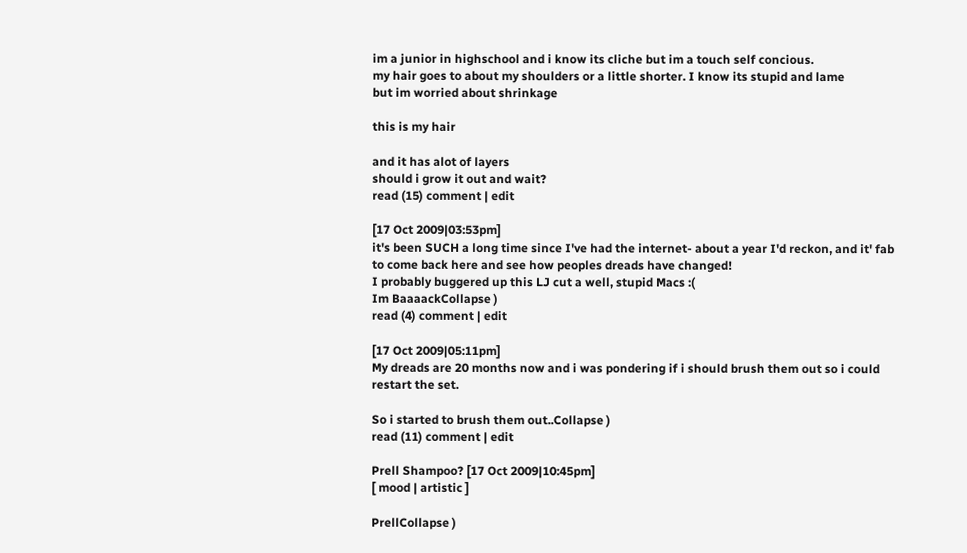im a junior in highschool and i know its cliche but im a touch self concious.
my hair goes to about my shoulders or a little shorter. I know its stupid and lame
but im worried about shrinkage

this is my hair

and it has alot of layers
should i grow it out and wait?
read (15) comment | edit

[17 Oct 2009|03:53pm]
it's been SUCH a long time since I've had the internet- about a year I'd reckon, and it' fab to come back here and see how peoples dreads have changed!
I probably buggered up this LJ cut a well, stupid Macs :(
Im BaaaackCollapse )
read (4) comment | edit

[17 Oct 2009|05:11pm]
My dreads are 20 months now and i was pondering if i should brush them out so i could restart the set.

So i started to brush them out..Collapse )
read (11) comment | edit

Prell Shampoo? [17 Oct 2009|10:45pm]
[ mood | artistic ]

PrellCollapse )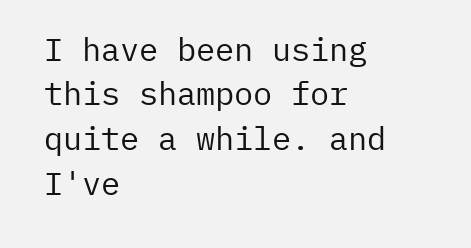I have been using this shampoo for quite a while. and I've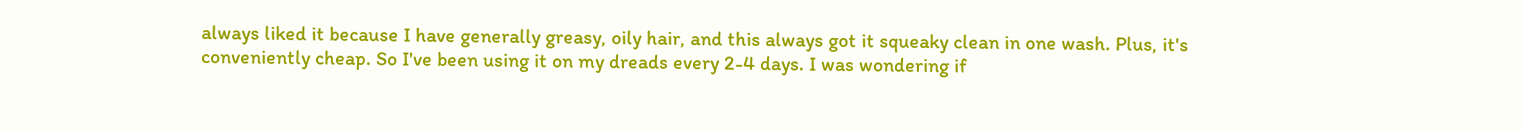always liked it because I have generally greasy, oily hair, and this always got it squeaky clean in one wash. Plus, it's conveniently cheap. So I've been using it on my dreads every 2-4 days. I was wondering if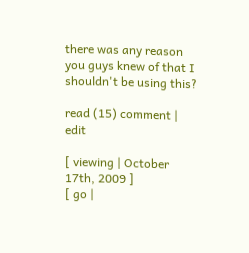there was any reason you guys knew of that I shouldn't be using this?

read (15) comment | edit

[ viewing | October 17th, 2009 ]
[ go |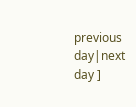previous day|next day ]